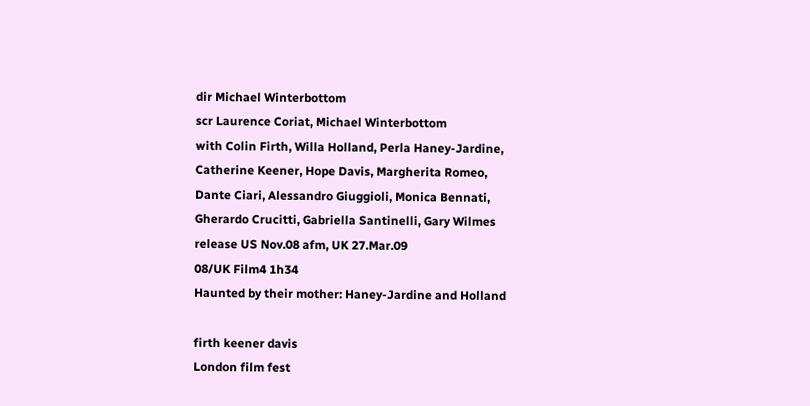dir Michael Winterbottom
scr Laurence Coriat, Michael Winterbottom
with Colin Firth, Willa Holland, Perla Haney-Jardine, Catherine Keener, Hope Davis, Margherita Romeo, Dante Ciari, Alessandro Giuggioli, Monica Bennati, Gherardo Crucitti, Gabriella Santinelli, Gary Wilmes
release US Nov.08 afm, UK 27.Mar.09
08/UK Film4 1h34
Haunted by their mother: Haney-Jardine and Holland

firth keener davis
London film fest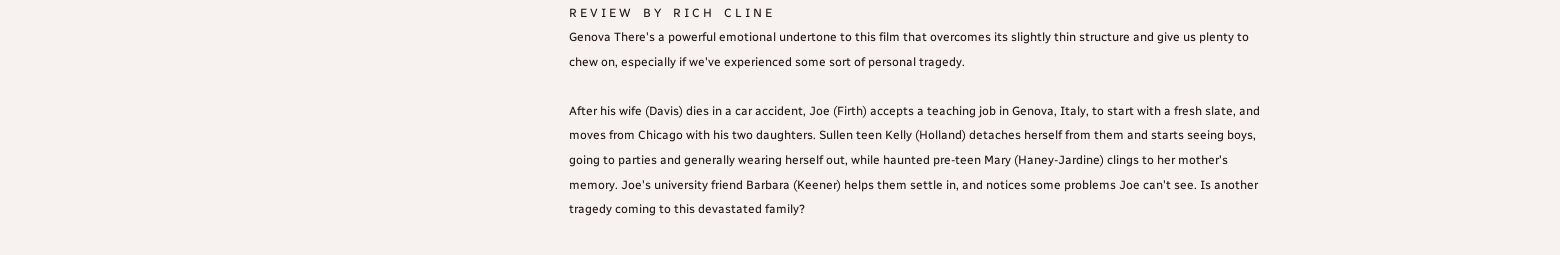R E V I E W    B Y    R I C H    C L I N E
Genova There's a powerful emotional undertone to this film that overcomes its slightly thin structure and give us plenty to chew on, especially if we've experienced some sort of personal tragedy.

After his wife (Davis) dies in a car accident, Joe (Firth) accepts a teaching job in Genova, Italy, to start with a fresh slate, and moves from Chicago with his two daughters. Sullen teen Kelly (Holland) detaches herself from them and starts seeing boys, going to parties and generally wearing herself out, while haunted pre-teen Mary (Haney-Jardine) clings to her mother's memory. Joe's university friend Barbara (Keener) helps them settle in, and notices some problems Joe can't see. Is another tragedy coming to this devastated family?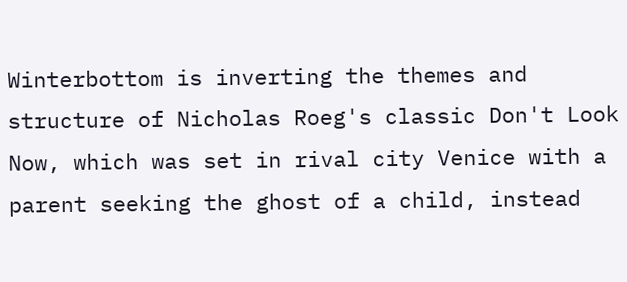Winterbottom is inverting the themes and structure of Nicholas Roeg's classic Don't Look Now, which was set in rival city Venice with a parent seeking the ghost of a child, instead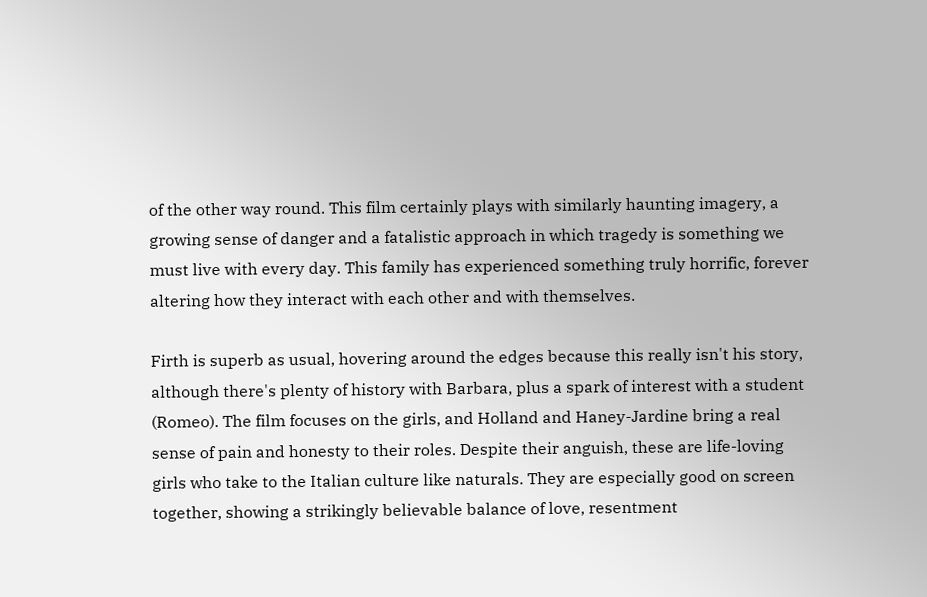of the other way round. This film certainly plays with similarly haunting imagery, a growing sense of danger and a fatalistic approach in which tragedy is something we must live with every day. This family has experienced something truly horrific, forever altering how they interact with each other and with themselves.

Firth is superb as usual, hovering around the edges because this really isn't his story, although there's plenty of history with Barbara, plus a spark of interest with a student (Romeo). The film focuses on the girls, and Holland and Haney-Jardine bring a real sense of pain and honesty to their roles. Despite their anguish, these are life-loving girls who take to the Italian culture like naturals. They are especially good on screen together, showing a strikingly believable balance of love, resentment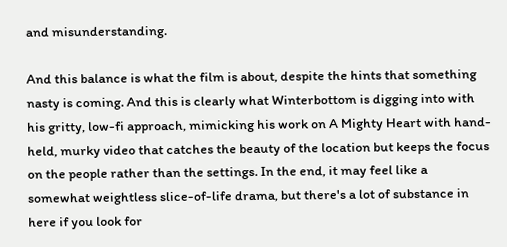and misunderstanding.

And this balance is what the film is about, despite the hints that something nasty is coming. And this is clearly what Winterbottom is digging into with his gritty, low-fi approach, mimicking his work on A Mighty Heart with hand-held, murky video that catches the beauty of the location but keeps the focus on the people rather than the settings. In the end, it may feel like a somewhat weightless slice-of-life drama, but there's a lot of substance in here if you look for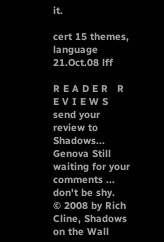it.

cert 15 themes, language 21.Oct.08 lff

R E A D E R   R E V I E W S
send your review to Shadows... Genova Still waiting for your comments ... don't be shy.
© 2008 by Rich Cline, Shadows on the Wall